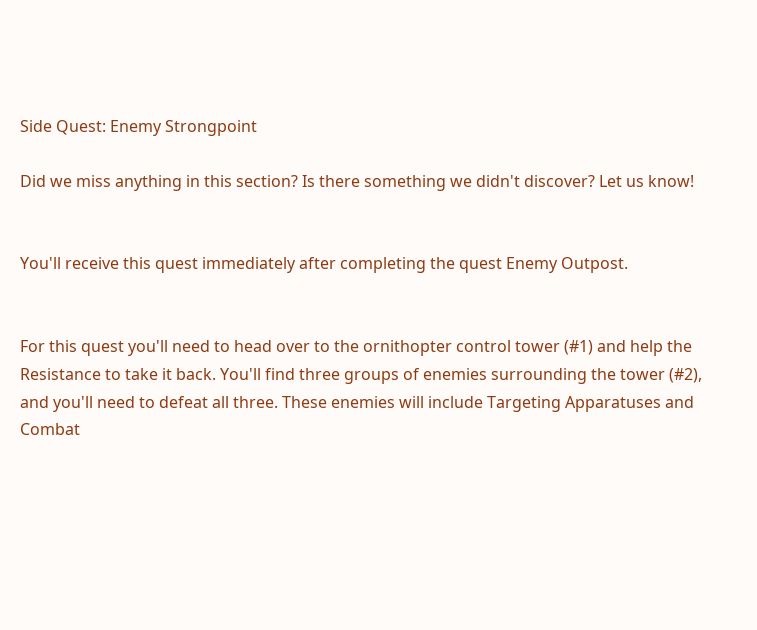Side Quest: Enemy Strongpoint

Did we miss anything in this section? Is there something we didn't discover? Let us know!


You'll receive this quest immediately after completing the quest Enemy Outpost.


For this quest you'll need to head over to the ornithopter control tower (#1) and help the Resistance to take it back. You'll find three groups of enemies surrounding the tower (#2), and you'll need to defeat all three. These enemies will include Targeting Apparatuses and Combat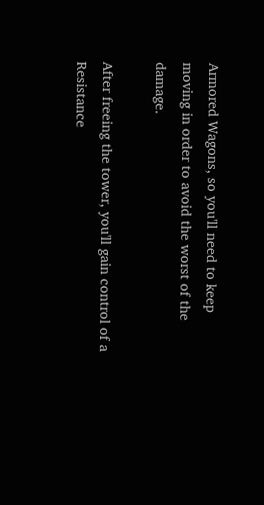Armored Wagons, so you'll need to keep moving in order to avoid the worst of the damage.

After freeing the tower, you'll gain control of a Resistance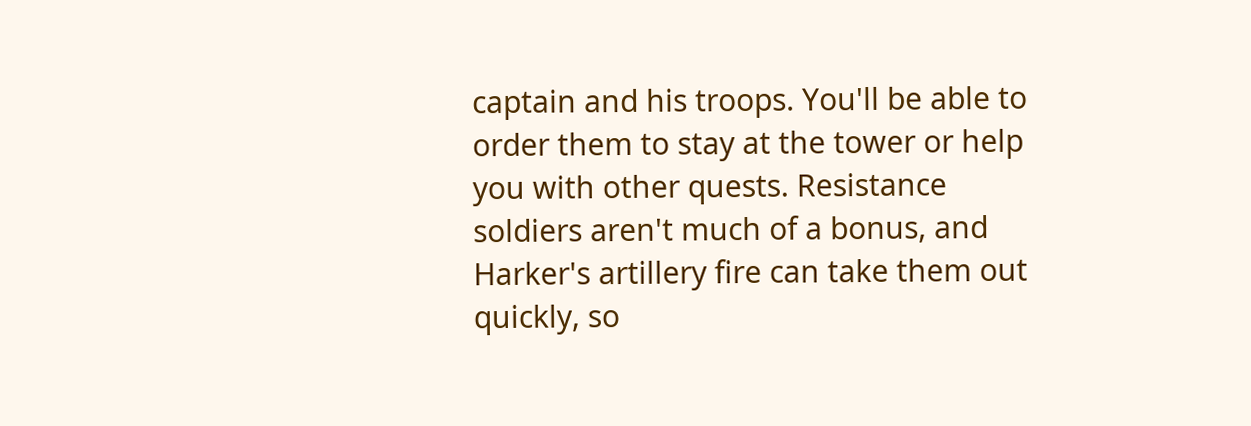captain and his troops. You'll be able to order them to stay at the tower or help you with other quests. Resistance soldiers aren't much of a bonus, and Harker's artillery fire can take them out quickly, so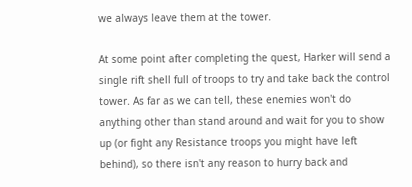we always leave them at the tower.

At some point after completing the quest, Harker will send a single rift shell full of troops to try and take back the control tower. As far as we can tell, these enemies won't do anything other than stand around and wait for you to show up (or fight any Resistance troops you might have left behind), so there isn't any reason to hurry back and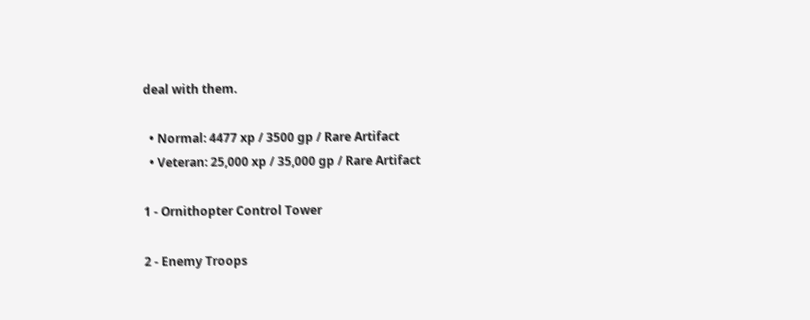deal with them.

  • Normal: 4477 xp / 3500 gp / Rare Artifact
  • Veteran: 25,000 xp / 35,000 gp / Rare Artifact

1 - Ornithopter Control Tower

2 - Enemy Troops